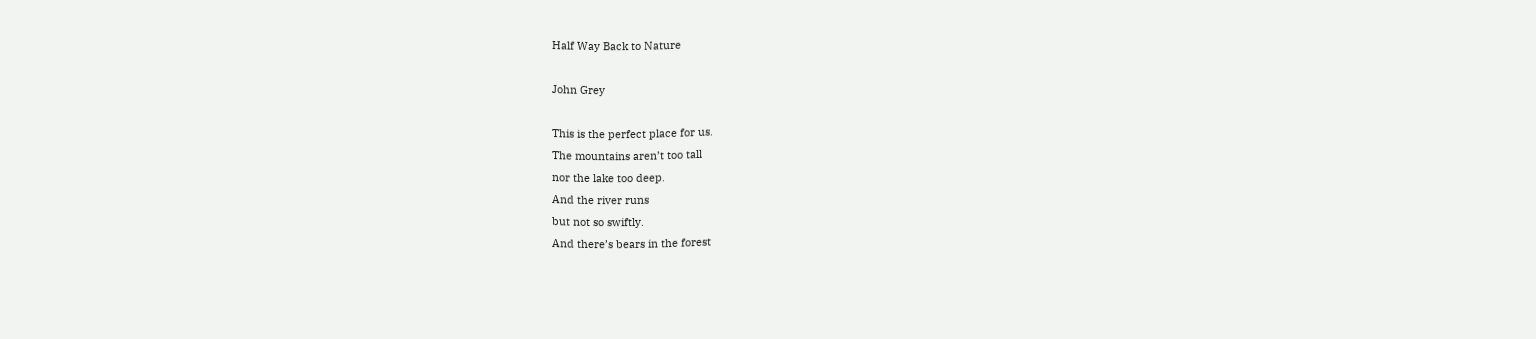Half Way Back to Nature

John Grey

This is the perfect place for us.
The mountains aren’t too tall
nor the lake too deep.
And the river runs
but not so swiftly.
And there’s bears in the forest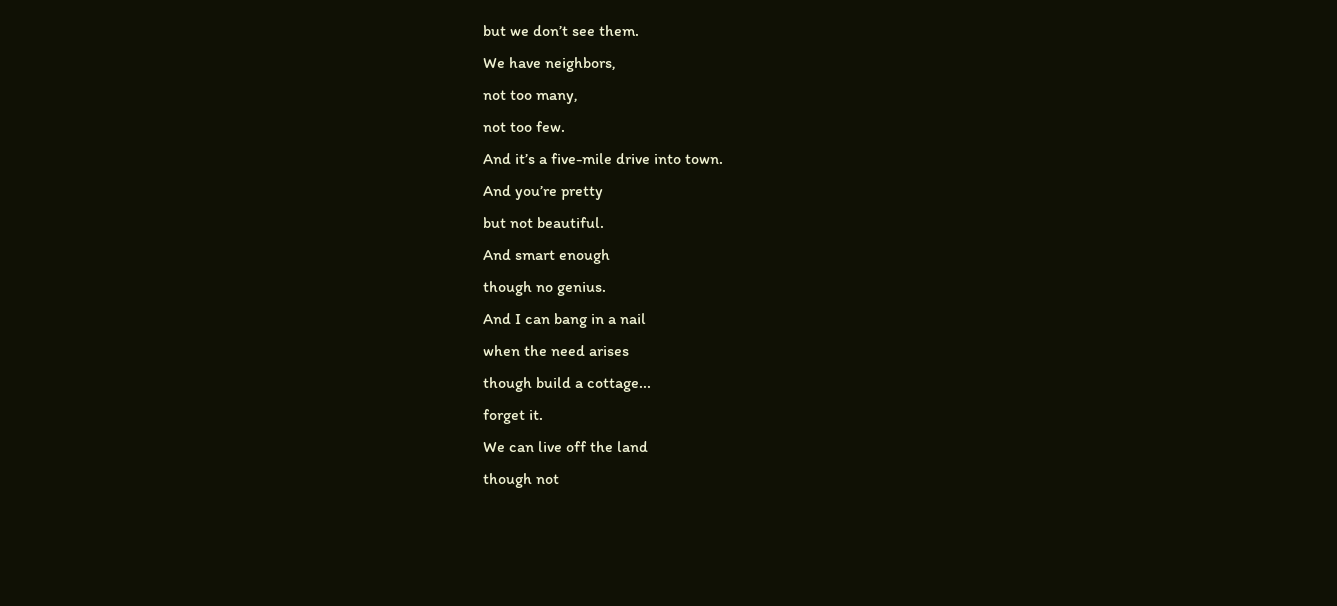but we don’t see them.
We have neighbors,
not too many,
not too few.
And it’s a five-mile drive into town.
And you’re pretty
but not beautiful.
And smart enough
though no genius.
And I can bang in a nail
when the need arises
though build a cottage...
forget it.
We can live off the land
though not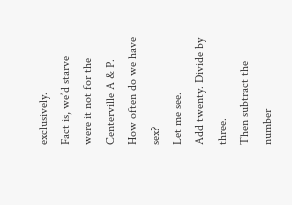exclusively.
Fact is, we’d starve
were it not for the Centerville A & P.
How often do we have sex?
Let me see.
Add twenty. Divide by three.
Then subtract the number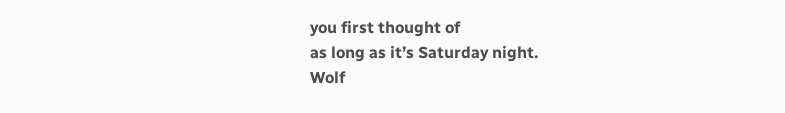you first thought of
as long as it’s Saturday night.
Wolf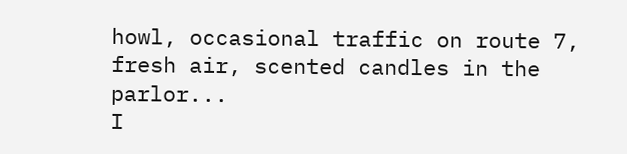howl, occasional traffic on route 7,
fresh air, scented candles in the parlor...
I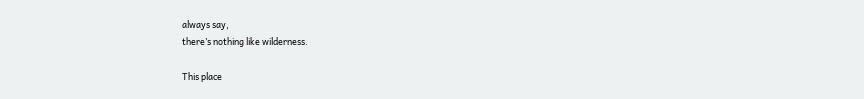always say,
there’s nothing like wilderness.

This place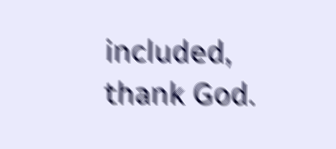included, thank God.